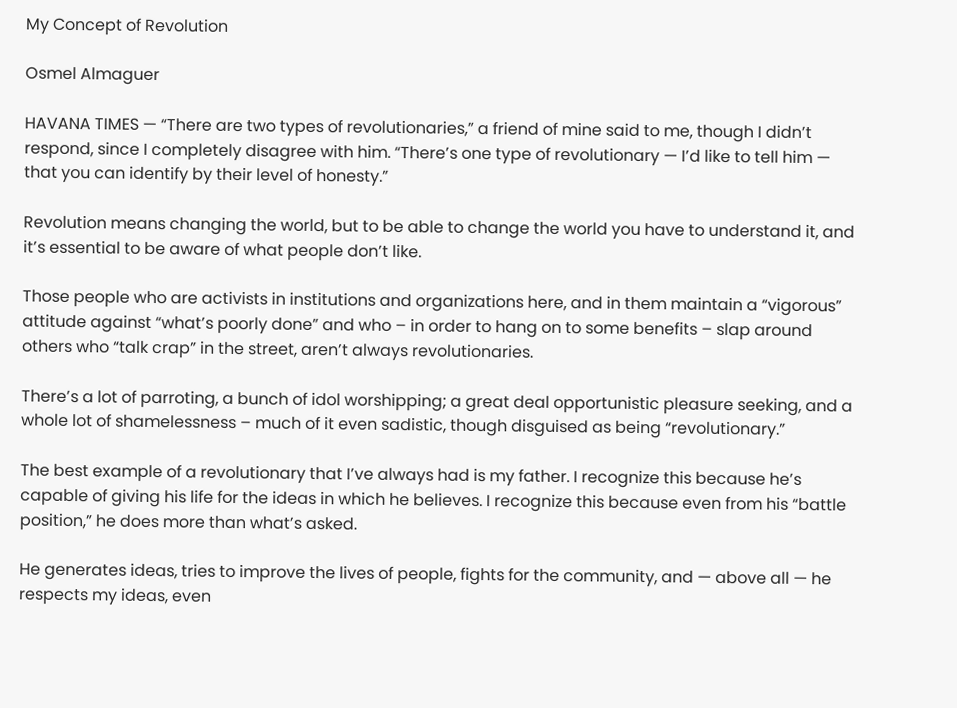My Concept of Revolution

Osmel Almaguer

HAVANA TIMES — “There are two types of revolutionaries,” a friend of mine said to me, though I didn’t respond, since I completely disagree with him. “There’s one type of revolutionary — I’d like to tell him — that you can identify by their level of honesty.”

Revolution means changing the world, but to be able to change the world you have to understand it, and it’s essential to be aware of what people don’t like.

Those people who are activists in institutions and organizations here, and in them maintain a “vigorous” attitude against “what’s poorly done” and who – in order to hang on to some benefits – slap around others who “talk crap” in the street, aren’t always revolutionaries.

There’s a lot of parroting, a bunch of idol worshipping; a great deal opportunistic pleasure seeking, and a whole lot of shamelessness – much of it even sadistic, though disguised as being “revolutionary.”

The best example of a revolutionary that I’ve always had is my father. I recognize this because he’s capable of giving his life for the ideas in which he believes. I recognize this because even from his “battle position,” he does more than what’s asked.

He generates ideas, tries to improve the lives of people, fights for the community, and — above all — he respects my ideas, even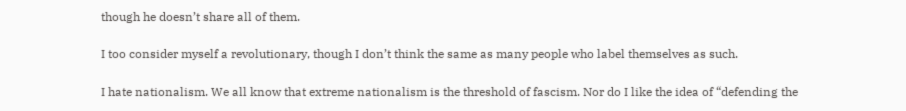though he doesn’t share all of them.

I too consider myself a revolutionary, though I don’t think the same as many people who label themselves as such.

I hate nationalism. We all know that extreme nationalism is the threshold of fascism. Nor do I like the idea of “defending the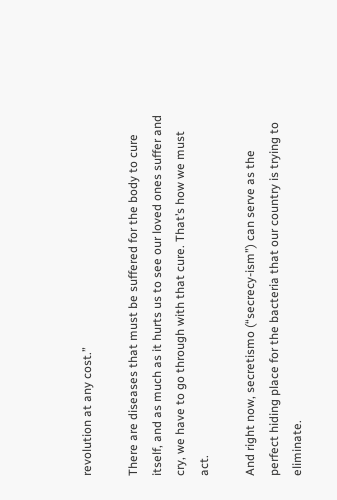revolution at any cost.”

There are diseases that must be suffered for the body to cure itself, and as much as it hurts us to see our loved ones suffer and cry, we have to go through with that cure. That’s how we must act.

And right now, secretismo (“secrecy-ism”) can serve as the perfect hiding place for the bacteria that our country is trying to eliminate.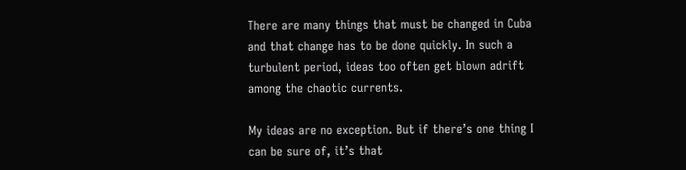There are many things that must be changed in Cuba and that change has to be done quickly. In such a turbulent period, ideas too often get blown adrift among the chaotic currents.

My ideas are no exception. But if there’s one thing I can be sure of, it’s that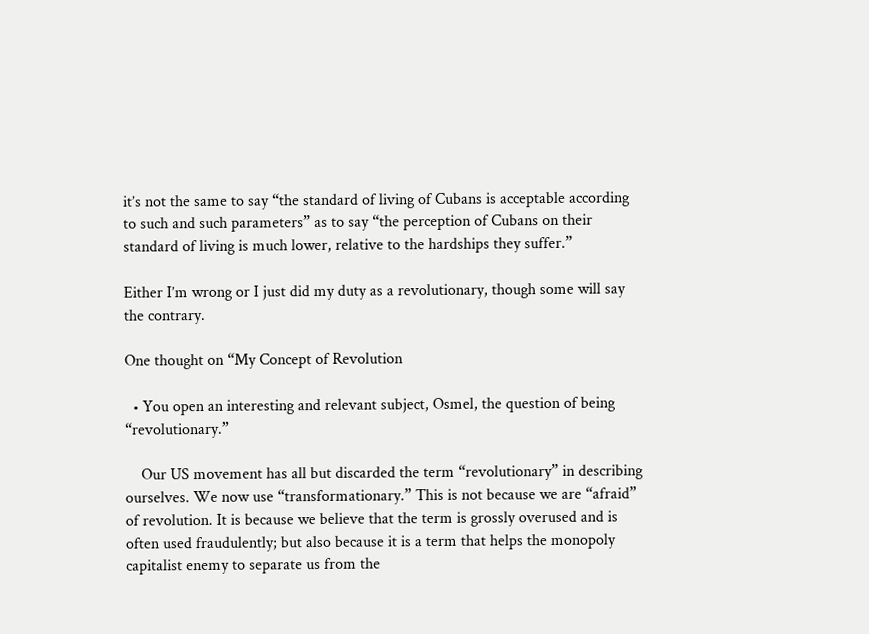it’s not the same to say “the standard of living of Cubans is acceptable according to such and such parameters” as to say “the perception of Cubans on their standard of living is much lower, relative to the hardships they suffer.”

Either I’m wrong or I just did my duty as a revolutionary, though some will say the contrary.

One thought on “My Concept of Revolution

  • You open an interesting and relevant subject, Osmel, the question of being “revolutionary.”

    Our US movement has all but discarded the term “revolutionary” in describing ourselves. We now use “transformationary.” This is not because we are “afraid” of revolution. It is because we believe that the term is grossly overused and is often used fraudulently; but also because it is a term that helps the monopoly capitalist enemy to separate us from the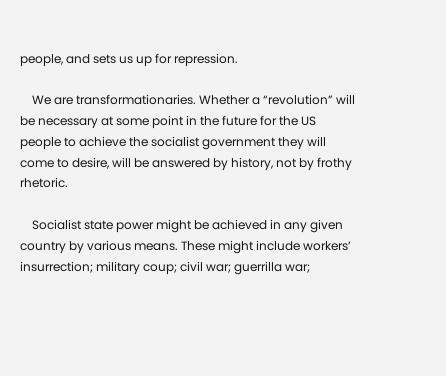people, and sets us up for repression.

    We are transformationaries. Whether a “revolution” will be necessary at some point in the future for the US people to achieve the socialist government they will come to desire, will be answered by history, not by frothy rhetoric.

    Socialist state power might be achieved in any given country by various means. These might include workers’ insurrection; military coup; civil war; guerrilla war;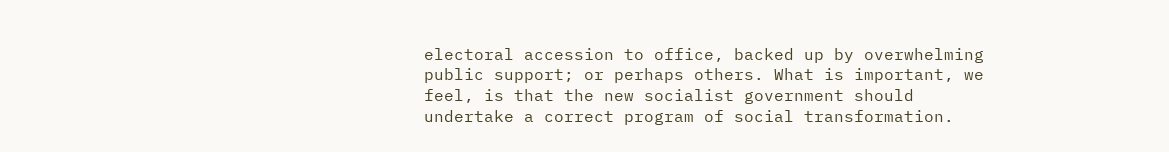electoral accession to office, backed up by overwhelming public support; or perhaps others. What is important, we feel, is that the new socialist government should undertake a correct program of social transformation.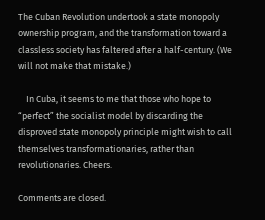The Cuban Revolution undertook a state monopoly ownership program, and the transformation toward a classless society has faltered after a half-century. (We will not make that mistake.)

    In Cuba, it seems to me that those who hope to “perfect” the socialist model by discarding the disproved state monopoly principle might wish to call themselves transformationaries, rather than revolutionaries. Cheers.

Comments are closed.